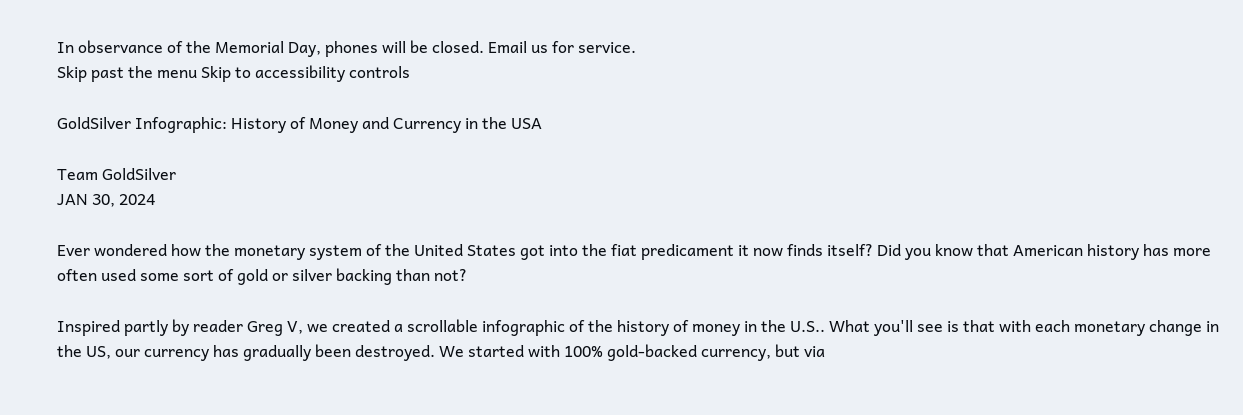In observance of the Memorial Day, phones will be closed. Email us for service.
Skip past the menu Skip to accessibility controls

GoldSilver Infographic: History of Money and Currency in the USA

Team GoldSilver
JAN 30, 2024

Ever wondered how the monetary system of the United States got into the fiat predicament it now finds itself? Did you know that American history has more often used some sort of gold or silver backing than not?

Inspired partly by reader Greg V, we created a scrollable infographic of the history of money in the U.S.. What you'll see is that with each monetary change in the US, our currency has gradually been destroyed. We started with 100% gold-backed currency, but via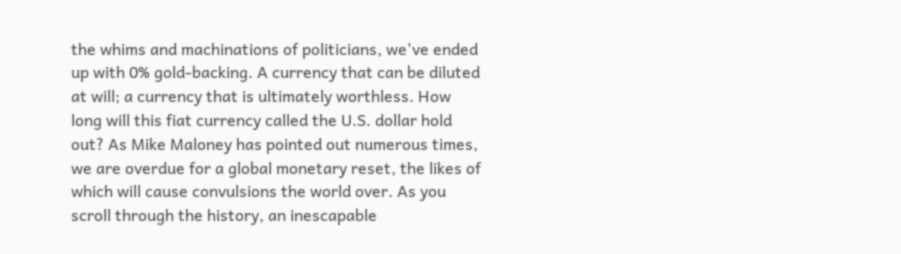the whims and machinations of politicians, we've ended up with 0% gold-backing. A currency that can be diluted at will; a currency that is ultimately worthless. How long will this fiat currency called the U.S. dollar hold out? As Mike Maloney has pointed out numerous times, we are overdue for a global monetary reset, the likes of which will cause convulsions the world over. As you scroll through the history, an inescapable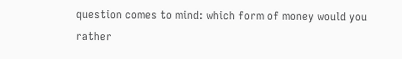question comes to mind: which form of money would you rather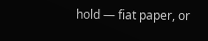hold — fiat paper, or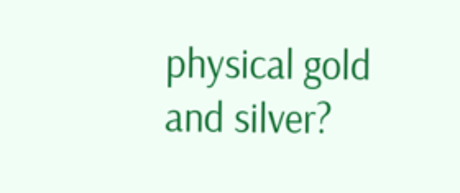physical gold and silver?